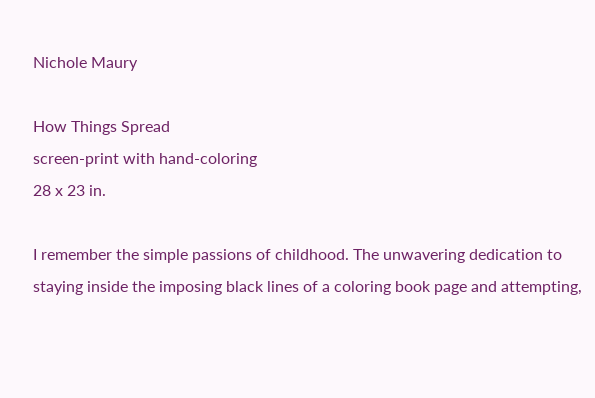Nichole Maury

How Things Spread
screen-print with hand-coloring
28 x 23 in.

I remember the simple passions of childhood. The unwavering dedication to staying inside the imposing black lines of a coloring book page and attempting,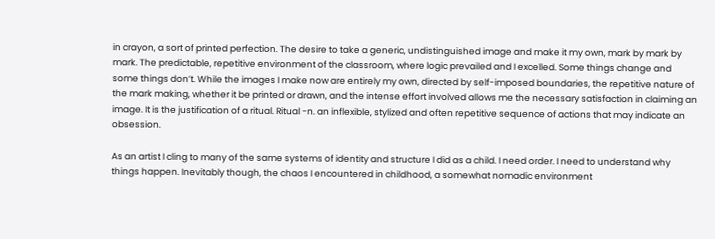in crayon, a sort of printed perfection. The desire to take a generic, undistinguished image and make it my own, mark by mark by mark. The predictable, repetitive environment of the classroom, where logic prevailed and I excelled. Some things change and some things don’t. While the images I make now are entirely my own, directed by self-imposed boundaries, the repetitive nature of the mark making, whether it be printed or drawn, and the intense effort involved allows me the necessary satisfaction in claiming an image. It is the justification of a ritual. Ritual -n. an inflexible, stylized and often repetitive sequence of actions that may indicate an obsession.

As an artist I cling to many of the same systems of identity and structure I did as a child. I need order. I need to understand why things happen. Inevitably though, the chaos I encountered in childhood, a somewhat nomadic environment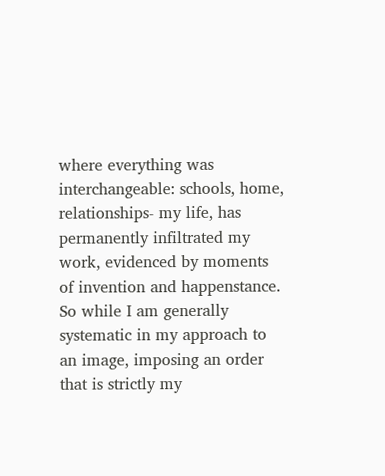where everything was interchangeable: schools, home, relationships- my life, has permanently infiltrated my work, evidenced by moments of invention and happenstance. So while I am generally systematic in my approach to an image, imposing an order that is strictly my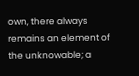own, there always remains an element of the unknowable; a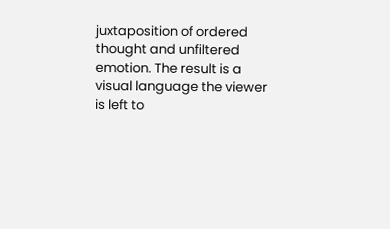juxtaposition of ordered thought and unfiltered emotion. The result is a visual language the viewer is left to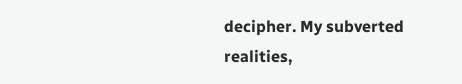decipher. My subverted realities,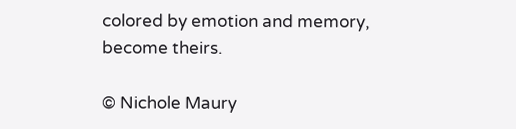colored by emotion and memory, become theirs.

© Nichole Maury